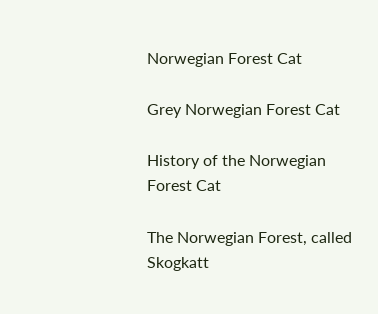Norwegian Forest Cat

Grey Norwegian Forest Cat

History of the Norwegian Forest Cat

The Norwegian Forest, called Skogkatt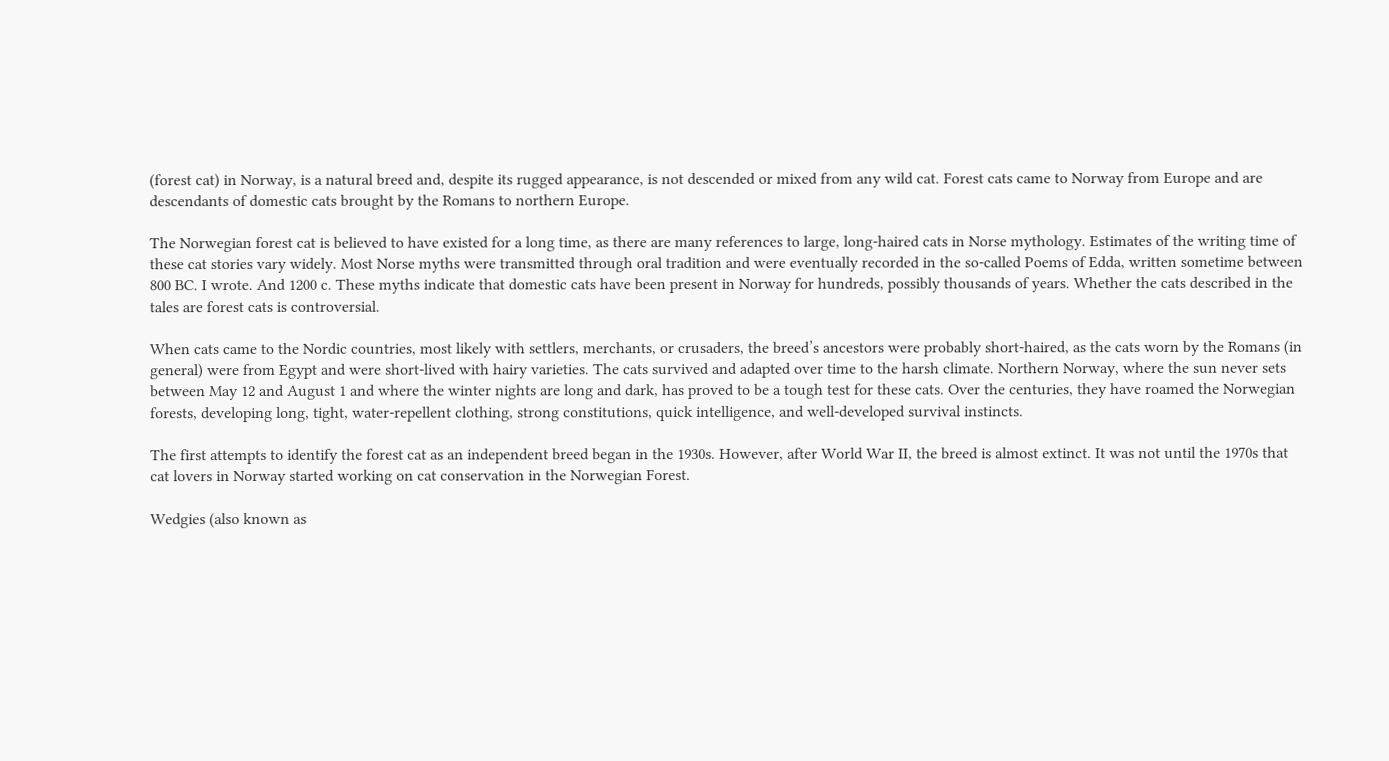(forest cat) in Norway, is a natural breed and, despite its rugged appearance, is not descended or mixed from any wild cat. Forest cats came to Norway from Europe and are descendants of domestic cats brought by the Romans to northern Europe.

The Norwegian forest cat is believed to have existed for a long time, as there are many references to large, long-haired cats in Norse mythology. Estimates of the writing time of these cat stories vary widely. Most Norse myths were transmitted through oral tradition and were eventually recorded in the so-called Poems of Edda, written sometime between 800 BC. I wrote. And 1200 c. These myths indicate that domestic cats have been present in Norway for hundreds, possibly thousands of years. Whether the cats described in the tales are forest cats is controversial.

When cats came to the Nordic countries, most likely with settlers, merchants, or crusaders, the breed’s ancestors were probably short-haired, as the cats worn by the Romans (in general) were from Egypt and were short-lived with hairy varieties. The cats survived and adapted over time to the harsh climate. Northern Norway, where the sun never sets between May 12 and August 1 and where the winter nights are long and dark, has proved to be a tough test for these cats. Over the centuries, they have roamed the Norwegian forests, developing long, tight, water-repellent clothing, strong constitutions, quick intelligence, and well-developed survival instincts.

The first attempts to identify the forest cat as an independent breed began in the 1930s. However, after World War II, the breed is almost extinct. It was not until the 1970s that cat lovers in Norway started working on cat conservation in the Norwegian Forest.

Wedgies (also known as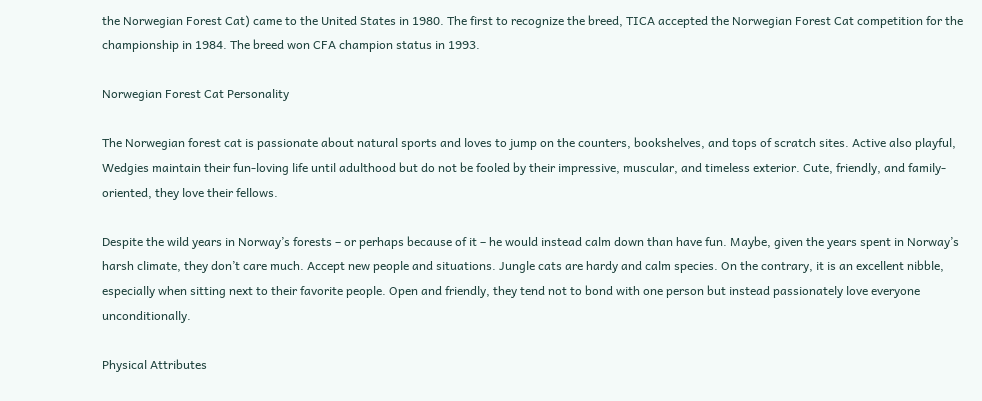the Norwegian Forest Cat) came to the United States in 1980. The first to recognize the breed, TICA accepted the Norwegian Forest Cat competition for the championship in 1984. The breed won CFA champion status in 1993.

Norwegian Forest Cat Personality

The Norwegian forest cat is passionate about natural sports and loves to jump on the counters, bookshelves, and tops of scratch sites. Active also playful, Wedgies maintain their fun-loving life until adulthood but do not be fooled by their impressive, muscular, and timeless exterior. Cute, friendly, and family-oriented, they love their fellows.

Despite the wild years in Norway’s forests – or perhaps because of it – he would instead calm down than have fun. Maybe, given the years spent in Norway’s harsh climate, they don’t care much. Accept new people and situations. Jungle cats are hardy and calm species. On the contrary, it is an excellent nibble, especially when sitting next to their favorite people. Open and friendly, they tend not to bond with one person but instead passionately love everyone unconditionally.

Physical Attributes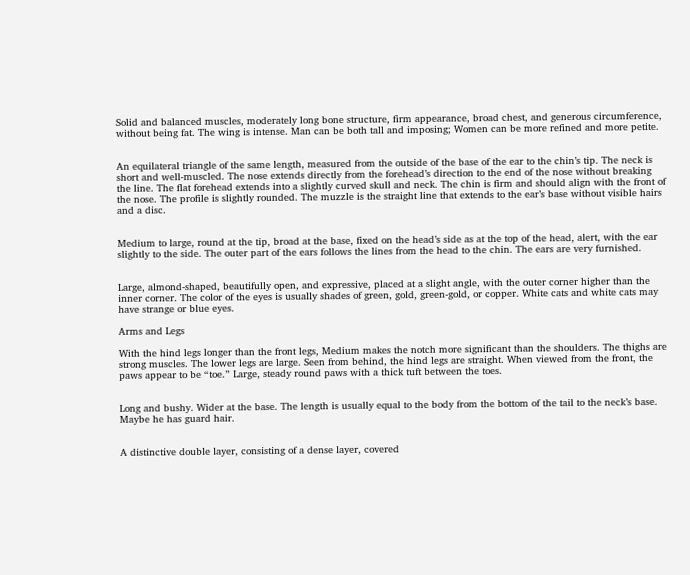Solid and balanced muscles, moderately long bone structure, firm appearance, broad chest, and generous circumference, without being fat. The wing is intense. Man can be both tall and imposing; Women can be more refined and more petite.


An equilateral triangle of the same length, measured from the outside of the base of the ear to the chin’s tip. The neck is short and well-muscled. The nose extends directly from the forehead’s direction to the end of the nose without breaking the line. The flat forehead extends into a slightly curved skull and neck. The chin is firm and should align with the front of the nose. The profile is slightly rounded. The muzzle is the straight line that extends to the ear’s base without visible hairs and a disc.


Medium to large, round at the tip, broad at the base, fixed on the head’s side as at the top of the head, alert, with the ear slightly to the side. The outer part of the ears follows the lines from the head to the chin. The ears are very furnished.


Large, almond-shaped, beautifully open, and expressive, placed at a slight angle, with the outer corner higher than the inner corner. The color of the eyes is usually shades of green, gold, green-gold, or copper. White cats and white cats may have strange or blue eyes.

Arms and Legs

With the hind legs longer than the front legs, Medium makes the notch more significant than the shoulders. The thighs are strong muscles. The lower legs are large. Seen from behind, the hind legs are straight. When viewed from the front, the paws appear to be “toe.” Large, steady round paws with a thick tuft between the toes.


Long and bushy. Wider at the base. The length is usually equal to the body from the bottom of the tail to the neck’s base. Maybe he has guard hair.


A distinctive double layer, consisting of a dense layer, covered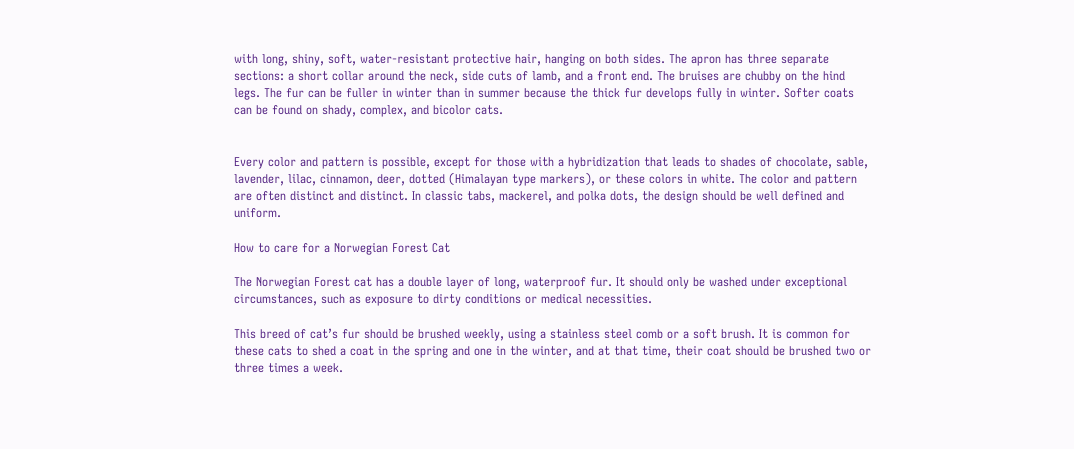with long, shiny, soft, water-resistant protective hair, hanging on both sides. The apron has three separate sections: a short collar around the neck, side cuts of lamb, and a front end. The bruises are chubby on the hind legs. The fur can be fuller in winter than in summer because the thick fur develops fully in winter. Softer coats can be found on shady, complex, and bicolor cats.


Every color and pattern is possible, except for those with a hybridization that leads to shades of chocolate, sable, lavender, lilac, cinnamon, deer, dotted (Himalayan type markers), or these colors in white. The color and pattern are often distinct and distinct. In classic tabs, mackerel, and polka dots, the design should be well defined and uniform.

How to care for a Norwegian Forest Cat

The Norwegian Forest cat has a double layer of long, waterproof fur. It should only be washed under exceptional circumstances, such as exposure to dirty conditions or medical necessities.

This breed of cat’s fur should be brushed weekly, using a stainless steel comb or a soft brush. It is common for these cats to shed a coat in the spring and one in the winter, and at that time, their coat should be brushed two or three times a week.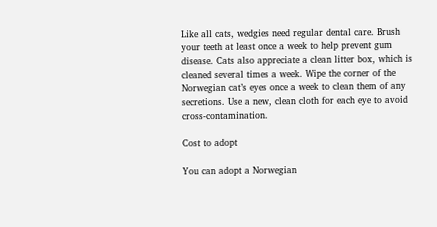Like all cats, wedgies need regular dental care. Brush your teeth at least once a week to help prevent gum disease. Cats also appreciate a clean litter box, which is cleaned several times a week. Wipe the corner of the Norwegian cat’s eyes once a week to clean them of any secretions. Use a new, clean cloth for each eye to avoid cross-contamination.

Cost to adopt

You can adopt a Norwegian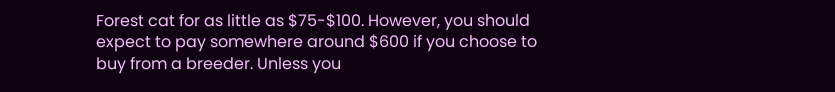Forest cat for as little as $75-$100. However, you should expect to pay somewhere around $600 if you choose to buy from a breeder. Unless you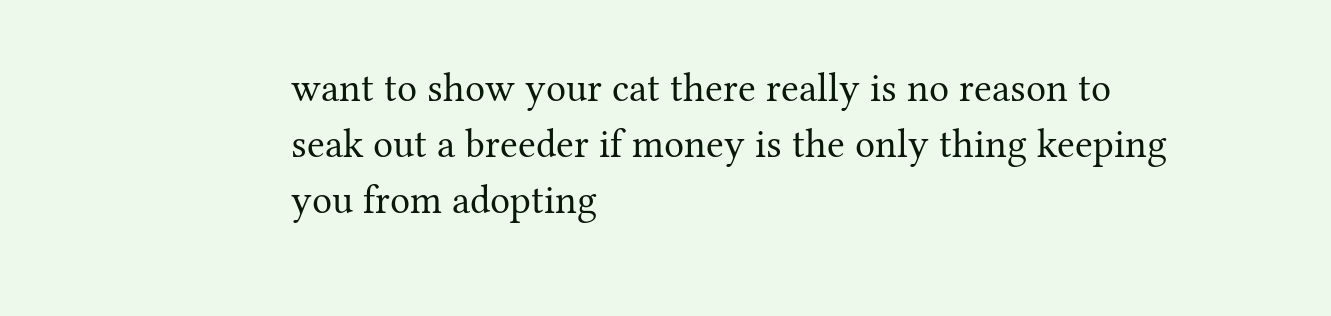want to show your cat there really is no reason to seak out a breeder if money is the only thing keeping you from adopting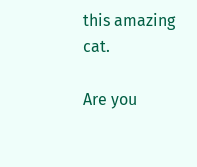this amazing cat.

Are you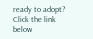ready to adopt? Click the link below